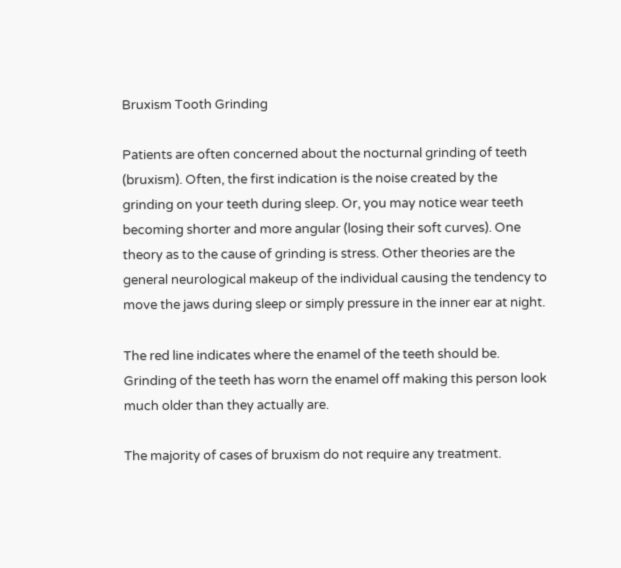Bruxism Tooth Grinding

Patients are often concerned about the nocturnal grinding of teeth (bruxism). Often, the first indication is the noise created by the grinding on your teeth during sleep. Or, you may notice wear teeth becoming shorter and more angular (losing their soft curves). One theory as to the cause of grinding is stress. Other theories are the general neurological makeup of the individual causing the tendency to move the jaws during sleep or simply pressure in the inner ear at night.

The red line indicates where the enamel of the teeth should be.  Grinding of the teeth has worn the enamel off making this person look much older than they actually are.

The majority of cases of bruxism do not require any treatment.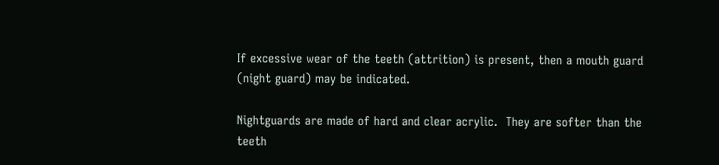If excessive wear of the teeth (attrition) is present, then a mouth guard (night guard) may be indicated.

Nightguards are made of hard and clear acrylic.  They are softer than the teeth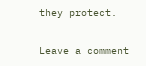they protect.

Leave a comment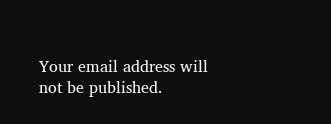Your email address will not be published.